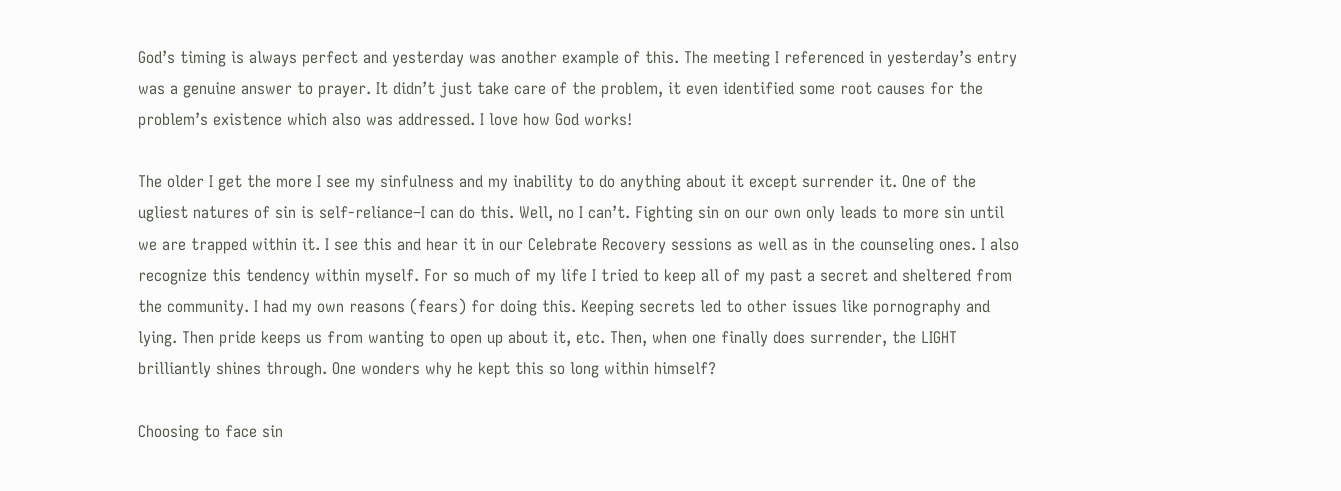God’s timing is always perfect and yesterday was another example of this. The meeting I referenced in yesterday’s entry was a genuine answer to prayer. It didn’t just take care of the problem, it even identified some root causes for the problem’s existence which also was addressed. I love how God works!

The older I get the more I see my sinfulness and my inability to do anything about it except surrender it. One of the ugliest natures of sin is self-reliance–I can do this. Well, no I can’t. Fighting sin on our own only leads to more sin until we are trapped within it. I see this and hear it in our Celebrate Recovery sessions as well as in the counseling ones. I also recognize this tendency within myself. For so much of my life I tried to keep all of my past a secret and sheltered from the community. I had my own reasons (fears) for doing this. Keeping secrets led to other issues like pornography and lying. Then pride keeps us from wanting to open up about it, etc. Then, when one finally does surrender, the LIGHT brilliantly shines through. One wonders why he kept this so long within himself?

Choosing to face sin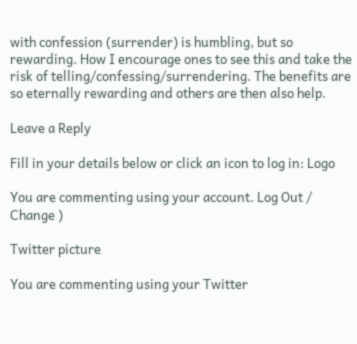with confession (surrender) is humbling, but so rewarding. How I encourage ones to see this and take the risk of telling/confessing/surrendering. The benefits are so eternally rewarding and others are then also help.

Leave a Reply

Fill in your details below or click an icon to log in: Logo

You are commenting using your account. Log Out /  Change )

Twitter picture

You are commenting using your Twitter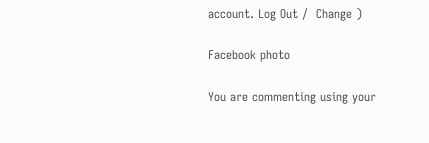account. Log Out /  Change )

Facebook photo

You are commenting using your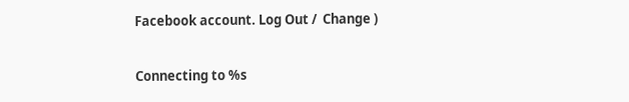Facebook account. Log Out /  Change )

Connecting to %s